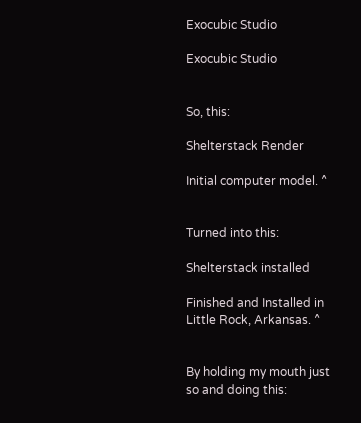Exocubic Studio

Exocubic Studio


So, this:

Shelterstack Render

Initial computer model. ^


Turned into this:

Shelterstack installed

Finished and Installed in Little Rock, Arkansas. ^


By holding my mouth just so and doing this: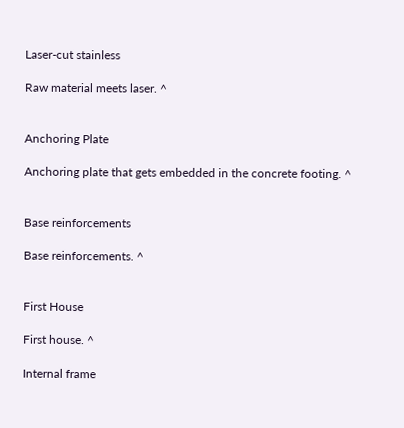Laser-cut stainless

Raw material meets laser. ^


Anchoring Plate

Anchoring plate that gets embedded in the concrete footing. ^


Base reinforcements

Base reinforcements. ^


First House

First house. ^

Internal frame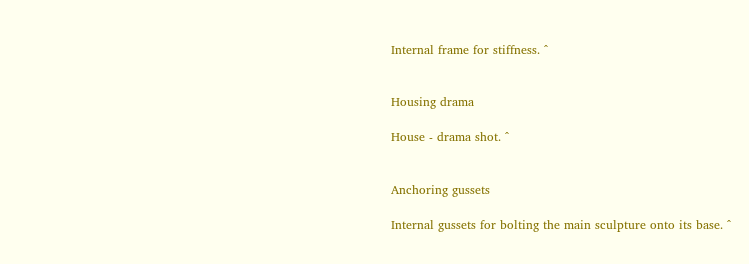Internal frame for stiffness. ^


Housing drama

House - drama shot. ^


Anchoring gussets

Internal gussets for bolting the main sculpture onto its base. ^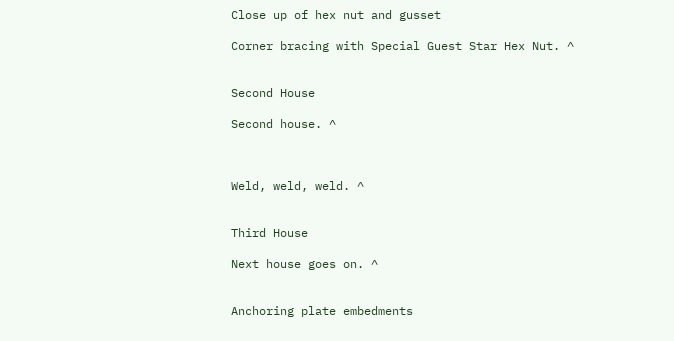Close up of hex nut and gusset

Corner bracing with Special Guest Star Hex Nut. ^


Second House

Second house. ^



Weld, weld, weld. ^


Third House

Next house goes on. ^


Anchoring plate embedments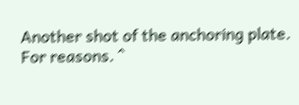Another shot of the anchoring plate. For reasons. ^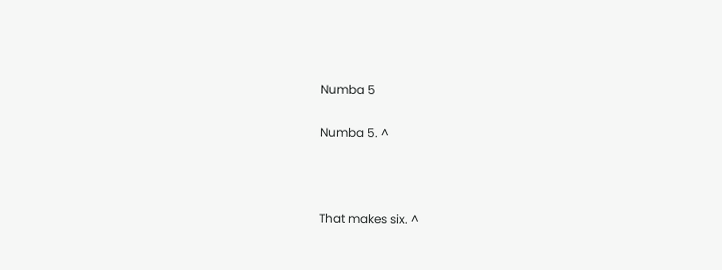Numba 5

Numba 5. ^



That makes six. ^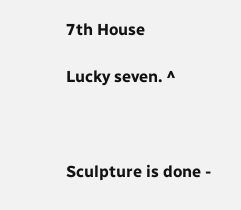7th House

Lucky seven. ^



Sculpture is done -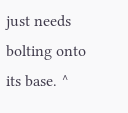just needs bolting onto its base. ^